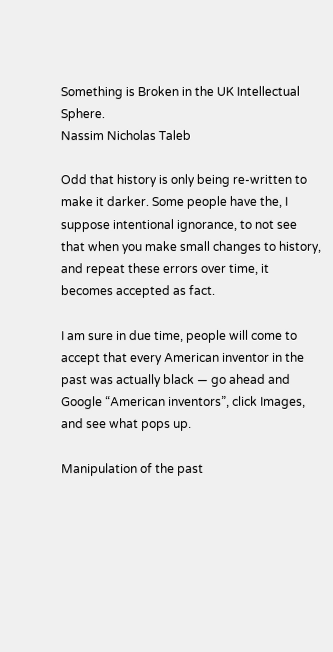Something is Broken in the UK Intellectual Sphere.
Nassim Nicholas Taleb

Odd that history is only being re-written to make it darker. Some people have the, I suppose intentional ignorance, to not see that when you make small changes to history, and repeat these errors over time, it becomes accepted as fact.

I am sure in due time, people will come to accept that every American inventor in the past was actually black — go ahead and Google “American inventors”, click Images, and see what pops up.

Manipulation of the past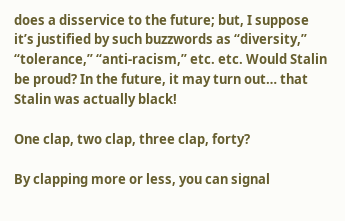does a disservice to the future; but, I suppose it’s justified by such buzzwords as “diversity,” “tolerance,” “anti-racism,” etc. etc. Would Stalin be proud? In the future, it may turn out… that Stalin was actually black!

One clap, two clap, three clap, forty?

By clapping more or less, you can signal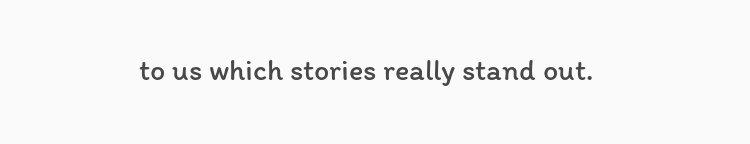to us which stories really stand out.